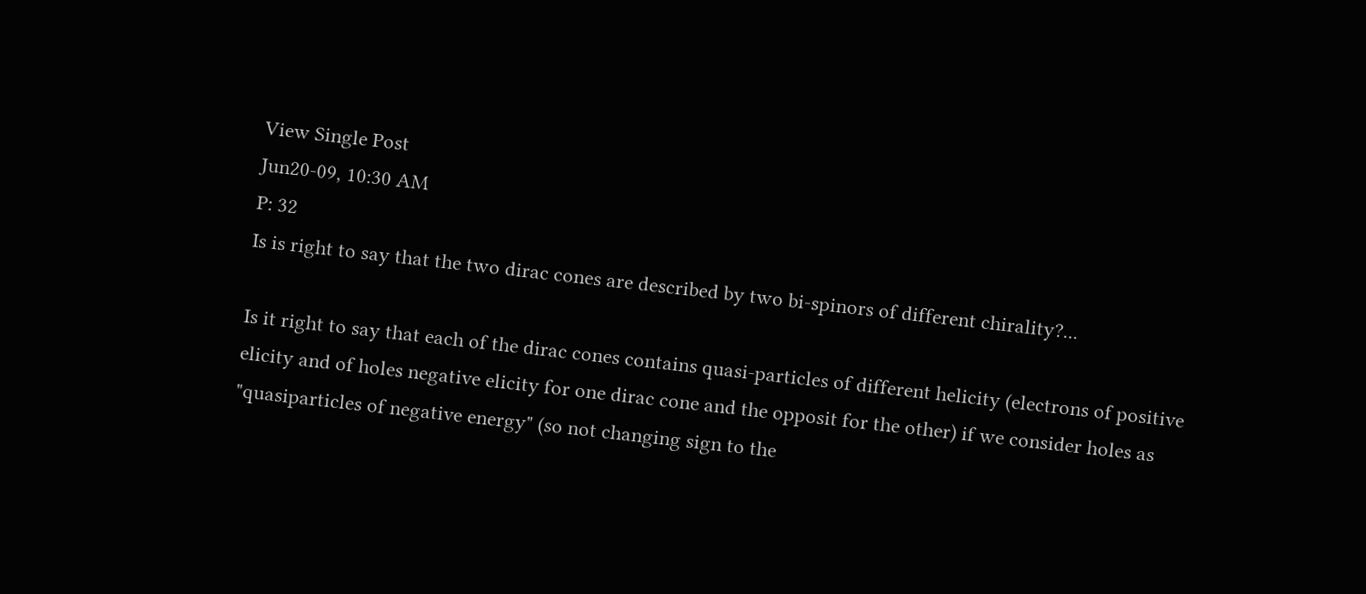View Single Post
Jun20-09, 10:30 AM
P: 32
Is is right to say that the two dirac cones are described by two bi-spinors of different chirality?...

Is it right to say that each of the dirac cones contains quasi-particles of different helicity (electrons of positive elicity and of holes negative elicity for one dirac cone and the opposit for the other) if we consider holes as "quasiparticles of negative energy" (so not changing sign to the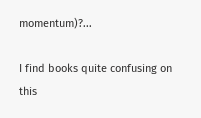momentum)?...

I find books quite confusing on this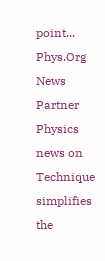point...
Phys.Org News Partner Physics news on
Technique simplifies the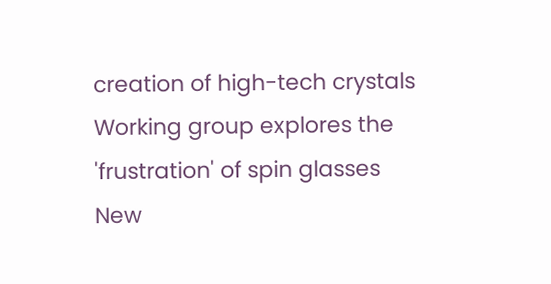creation of high-tech crystals
Working group explores the 'frustration' of spin glasses
New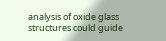analysis of oxide glass structures could guide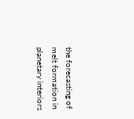the forecasting of melt formation in planetary interiors